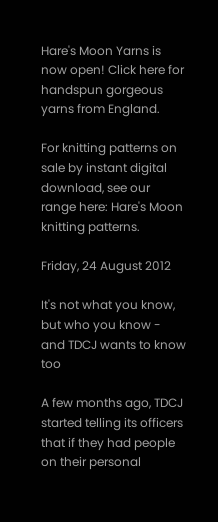Hare's Moon Yarns is now open! Click here for handspun gorgeous yarns from England.

For knitting patterns on sale by instant digital download, see our range here: Hare's Moon knitting patterns.

Friday, 24 August 2012

It's not what you know, but who you know - and TDCJ wants to know too

A few months ago, TDCJ started telling its officers that if they had people on their personal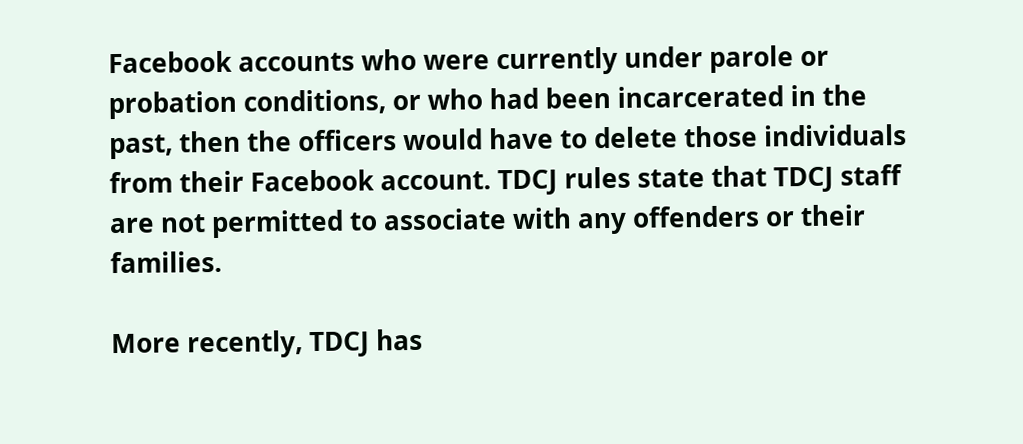Facebook accounts who were currently under parole or probation conditions, or who had been incarcerated in the past, then the officers would have to delete those individuals from their Facebook account. TDCJ rules state that TDCJ staff are not permitted to associate with any offenders or their families.

More recently, TDCJ has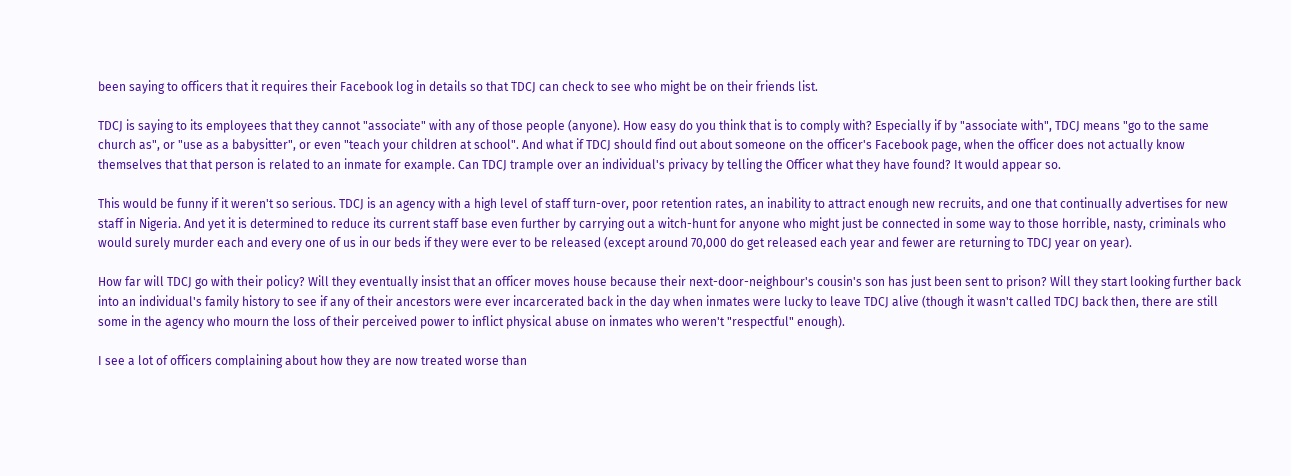been saying to officers that it requires their Facebook log in details so that TDCJ can check to see who might be on their friends list.

TDCJ is saying to its employees that they cannot "associate" with any of those people (anyone). How easy do you think that is to comply with? Especially if by "associate with", TDCJ means "go to the same church as", or "use as a babysitter", or even "teach your children at school". And what if TDCJ should find out about someone on the officer's Facebook page, when the officer does not actually know themselves that that person is related to an inmate for example. Can TDCJ trample over an individual's privacy by telling the Officer what they have found? It would appear so.

This would be funny if it weren't so serious. TDCJ is an agency with a high level of staff turn-over, poor retention rates, an inability to attract enough new recruits, and one that continually advertises for new staff in Nigeria. And yet it is determined to reduce its current staff base even further by carrying out a witch-hunt for anyone who might just be connected in some way to those horrible, nasty, criminals who would surely murder each and every one of us in our beds if they were ever to be released (except around 70,000 do get released each year and fewer are returning to TDCJ year on year).

How far will TDCJ go with their policy? Will they eventually insist that an officer moves house because their next-door-neighbour's cousin's son has just been sent to prison? Will they start looking further back into an individual's family history to see if any of their ancestors were ever incarcerated back in the day when inmates were lucky to leave TDCJ alive (though it wasn't called TDCJ back then, there are still some in the agency who mourn the loss of their perceived power to inflict physical abuse on inmates who weren't "respectful" enough).

I see a lot of officers complaining about how they are now treated worse than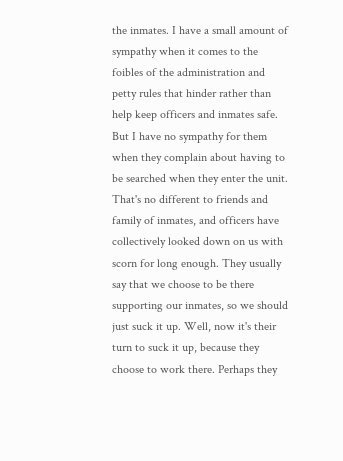the inmates. I have a small amount of sympathy when it comes to the foibles of the administration and petty rules that hinder rather than help keep officers and inmates safe. But I have no sympathy for them when they complain about having to be searched when they enter the unit. That's no different to friends and family of inmates, and officers have collectively looked down on us with scorn for long enough. They usually say that we choose to be there supporting our inmates, so we should just suck it up. Well, now it's their turn to suck it up, because they choose to work there. Perhaps they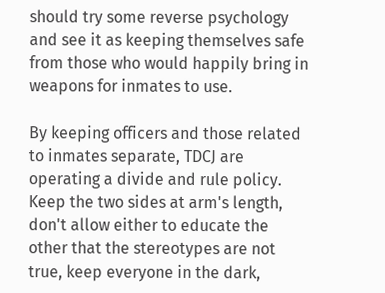should try some reverse psychology and see it as keeping themselves safe from those who would happily bring in weapons for inmates to use.

By keeping officers and those related to inmates separate, TDCJ are operating a divide and rule policy. Keep the two sides at arm's length, don't allow either to educate the other that the stereotypes are not true, keep everyone in the dark,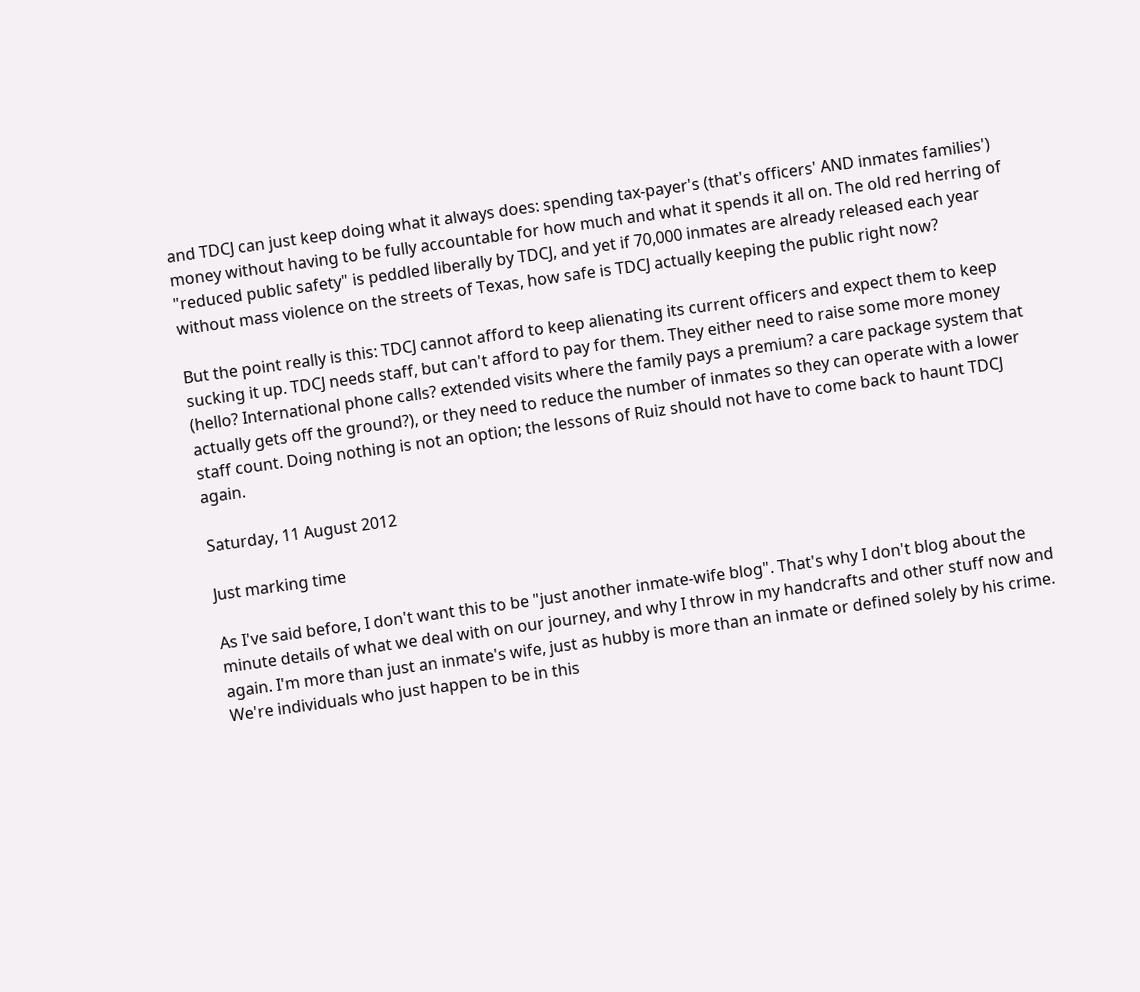and TDCJ can just keep doing what it always does: spending tax-payer's (that's officers' AND inmates families') money without having to be fully accountable for how much and what it spends it all on. The old red herring of "reduced public safety" is peddled liberally by TDCJ, and yet if 70,000 inmates are already released each year without mass violence on the streets of Texas, how safe is TDCJ actually keeping the public right now?

But the point really is this: TDCJ cannot afford to keep alienating its current officers and expect them to keep sucking it up. TDCJ needs staff, but can't afford to pay for them. They either need to raise some more money (hello? International phone calls? extended visits where the family pays a premium? a care package system that actually gets off the ground?), or they need to reduce the number of inmates so they can operate with a lower staff count. Doing nothing is not an option; the lessons of Ruiz should not have to come back to haunt TDCJ again.

Saturday, 11 August 2012

Just marking time

As I've said before, I don't want this to be "just another inmate-wife blog". That's why I don't blog about the minute details of what we deal with on our journey, and why I throw in my handcrafts and other stuff now and again. I'm more than just an inmate's wife, just as hubby is more than an inmate or defined solely by his crime. We're individuals who just happen to be in this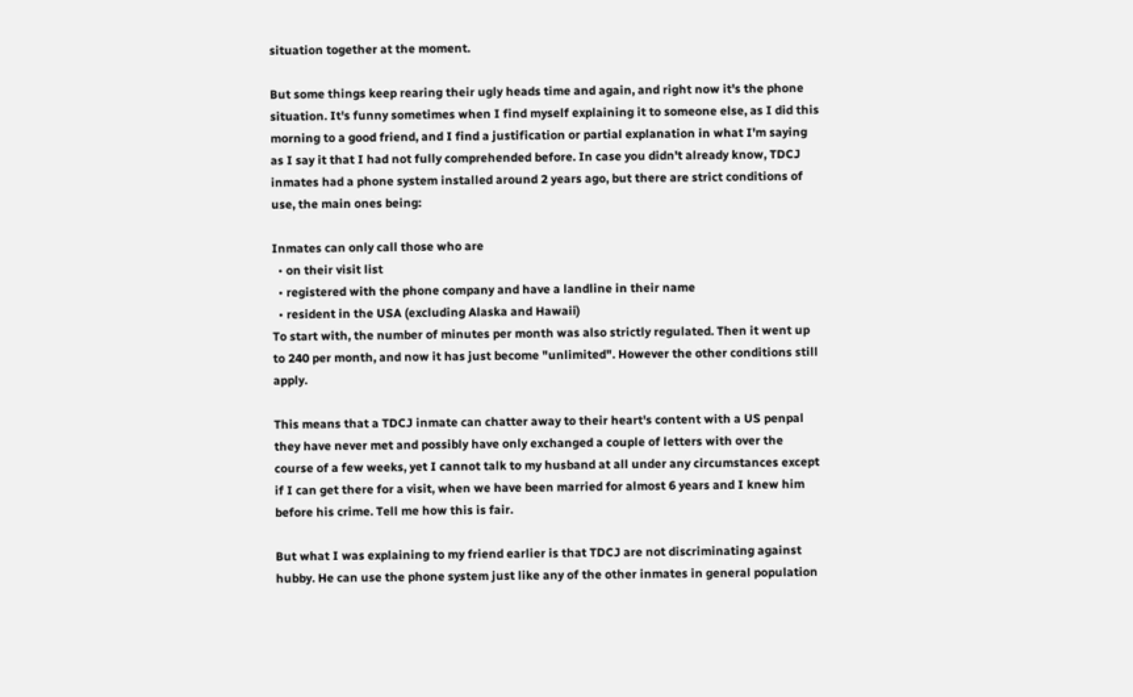situation together at the moment.

But some things keep rearing their ugly heads time and again, and right now it's the phone situation. It's funny sometimes when I find myself explaining it to someone else, as I did this morning to a good friend, and I find a justification or partial explanation in what I'm saying as I say it that I had not fully comprehended before. In case you didn't already know, TDCJ inmates had a phone system installed around 2 years ago, but there are strict conditions of use, the main ones being:

Inmates can only call those who are
  • on their visit list
  • registered with the phone company and have a landline in their name
  • resident in the USA (excluding Alaska and Hawaii)
To start with, the number of minutes per month was also strictly regulated. Then it went up to 240 per month, and now it has just become "unlimited". However the other conditions still apply.

This means that a TDCJ inmate can chatter away to their heart's content with a US penpal they have never met and possibly have only exchanged a couple of letters with over the course of a few weeks, yet I cannot talk to my husband at all under any circumstances except if I can get there for a visit, when we have been married for almost 6 years and I knew him before his crime. Tell me how this is fair.

But what I was explaining to my friend earlier is that TDCJ are not discriminating against hubby. He can use the phone system just like any of the other inmates in general population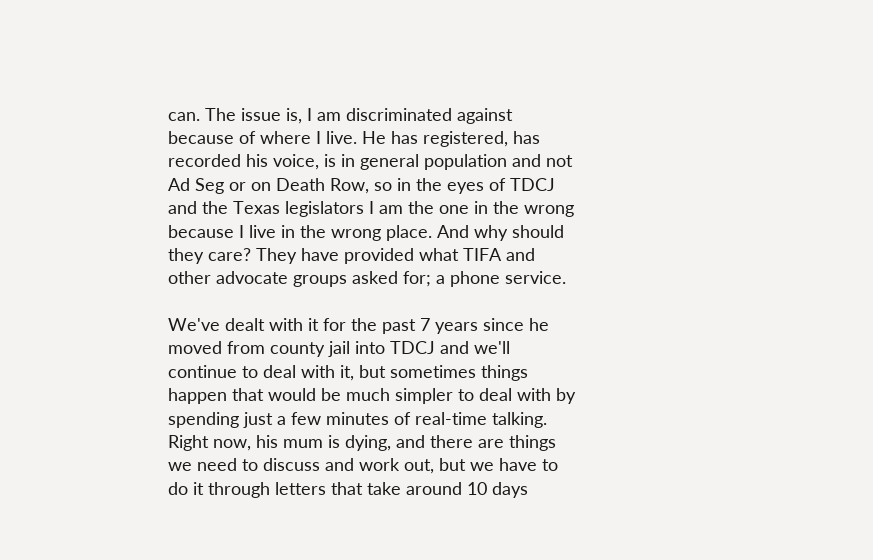can. The issue is, I am discriminated against because of where I live. He has registered, has recorded his voice, is in general population and not Ad Seg or on Death Row, so in the eyes of TDCJ and the Texas legislators I am the one in the wrong because I live in the wrong place. And why should they care? They have provided what TIFA and other advocate groups asked for; a phone service.

We've dealt with it for the past 7 years since he moved from county jail into TDCJ and we'll continue to deal with it, but sometimes things happen that would be much simpler to deal with by spending just a few minutes of real-time talking. Right now, his mum is dying, and there are things we need to discuss and work out, but we have to do it through letters that take around 10 days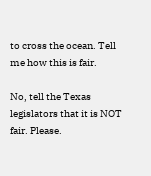to cross the ocean. Tell me how this is fair.

No, tell the Texas legislators that it is NOT fair. Please.